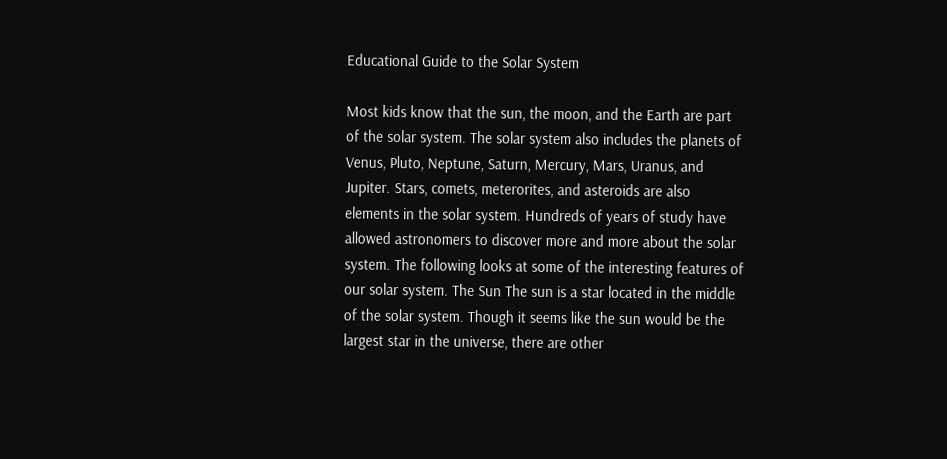Educational Guide to the Solar System

Most kids know that the sun, the moon, and the Earth are part of the solar system. The solar system also includes the planets of Venus, Pluto, Neptune, Saturn, Mercury, Mars, Uranus, and Jupiter. Stars, comets, meterorites, and asteroids are also elements in the solar system. Hundreds of years of study have allowed astronomers to discover more and more about the solar system. The following looks at some of the interesting features of our solar system. The Sun The sun is a star located in the middle of the solar system. Though it seems like the sun would be the largest star in the universe, there are other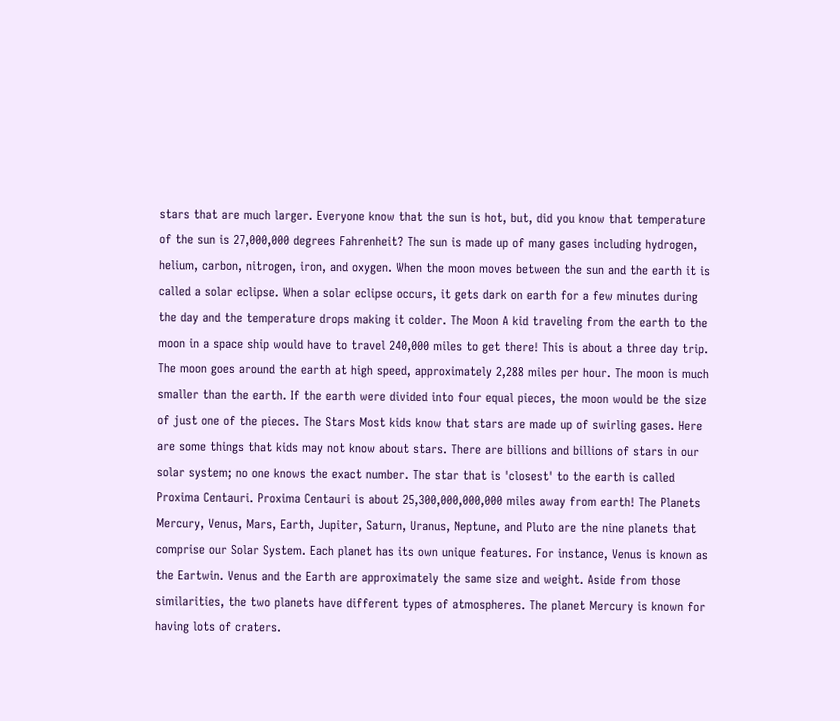stars that are much larger. Everyone know that the sun is hot, but, did you know that temperature of the sun is 27,000,000 degrees Fahrenheit? The sun is made up of many gases including hydrogen, helium, carbon, nitrogen, iron, and oxygen. When the moon moves between the sun and the earth it is called a solar eclipse. When a solar eclipse occurs, it gets dark on earth for a few minutes during the day and the temperature drops making it colder. The Moon A kid traveling from the earth to the moon in a space ship would have to travel 240,000 miles to get there! This is about a three day trip. The moon goes around the earth at high speed, approximately 2,288 miles per hour. The moon is much smaller than the earth. If the earth were divided into four equal pieces, the moon would be the size of just one of the pieces. The Stars Most kids know that stars are made up of swirling gases. Here are some things that kids may not know about stars. There are billions and billions of stars in our solar system; no one knows the exact number. The star that is 'closest' to the earth is called Proxima Centauri. Proxima Centauri is about 25,300,000,000,000 miles away from earth! The Planets Mercury, Venus, Mars, Earth, Jupiter, Saturn, Uranus, Neptune, and Pluto are the nine planets that comprise our Solar System. Each planet has its own unique features. For instance, Venus is known as the Eartwin. Venus and the Earth are approximately the same size and weight. Aside from those similarities, the two planets have different types of atmospheres. The planet Mercury is known for having lots of craters.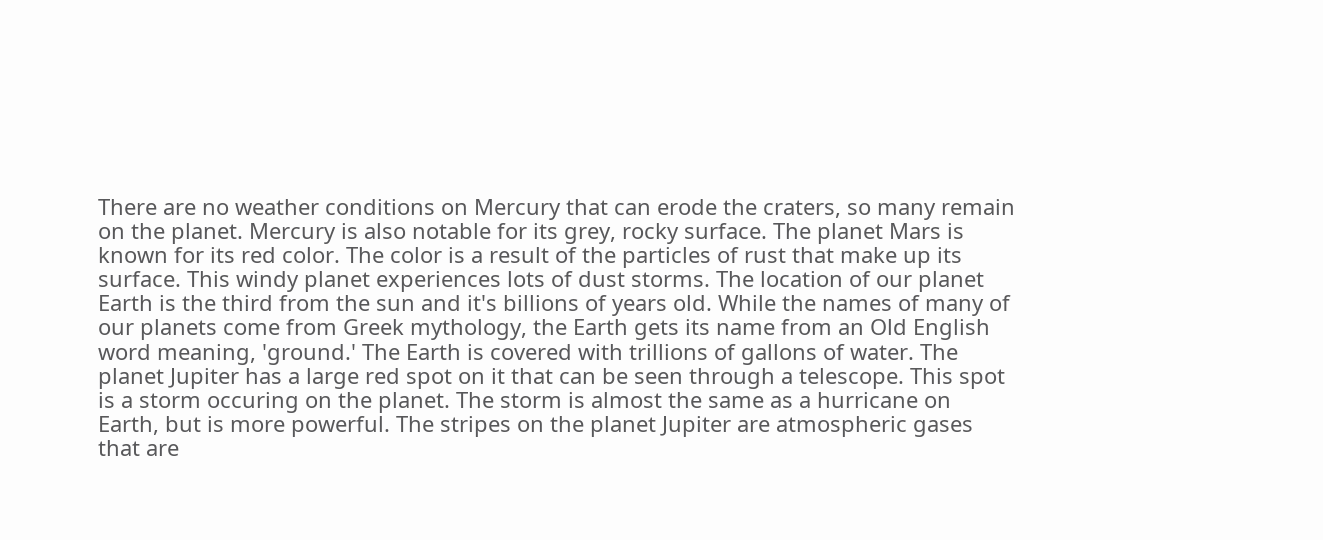There are no weather conditions on Mercury that can erode the craters, so many remain on the planet. Mercury is also notable for its grey, rocky surface. The planet Mars is known for its red color. The color is a result of the particles of rust that make up its surface. This windy planet experiences lots of dust storms. The location of our planet Earth is the third from the sun and it's billions of years old. While the names of many of our planets come from Greek mythology, the Earth gets its name from an Old English word meaning, 'ground.' The Earth is covered with trillions of gallons of water. The planet Jupiter has a large red spot on it that can be seen through a telescope. This spot is a storm occuring on the planet. The storm is almost the same as a hurricane on Earth, but is more powerful. The stripes on the planet Jupiter are atmospheric gases that are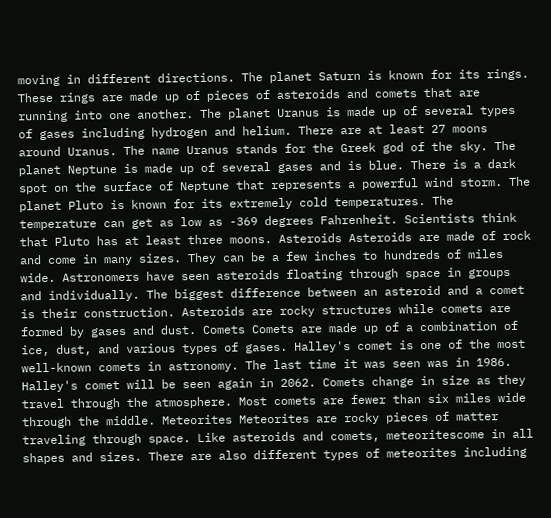moving in different directions. The planet Saturn is known for its rings. These rings are made up of pieces of asteroids and comets that are running into one another. The planet Uranus is made up of several types of gases including hydrogen and helium. There are at least 27 moons around Uranus. The name Uranus stands for the Greek god of the sky. The planet Neptune is made up of several gases and is blue. There is a dark spot on the surface of Neptune that represents a powerful wind storm. The planet Pluto is known for its extremely cold temperatures. The temperature can get as low as -369 degrees Fahrenheit. Scientists think that Pluto has at least three moons. Asteroids Asteroids are made of rock and come in many sizes. They can be a few inches to hundreds of miles wide. Astronomers have seen asteroids floating through space in groups and individually. The biggest difference between an asteroid and a comet is their construction. Asteroids are rocky structures while comets are formed by gases and dust. Comets Comets are made up of a combination of ice, dust, and various types of gases. Halley's comet is one of the most well-known comets in astronomy. The last time it was seen was in 1986. Halley's comet will be seen again in 2062. Comets change in size as they travel through the atmosphere. Most comets are fewer than six miles wide through the middle. Meteorites Meteorites are rocky pieces of matter traveling through space. Like asteroids and comets, meteoritescome in all shapes and sizes. There are also different types of meteorites including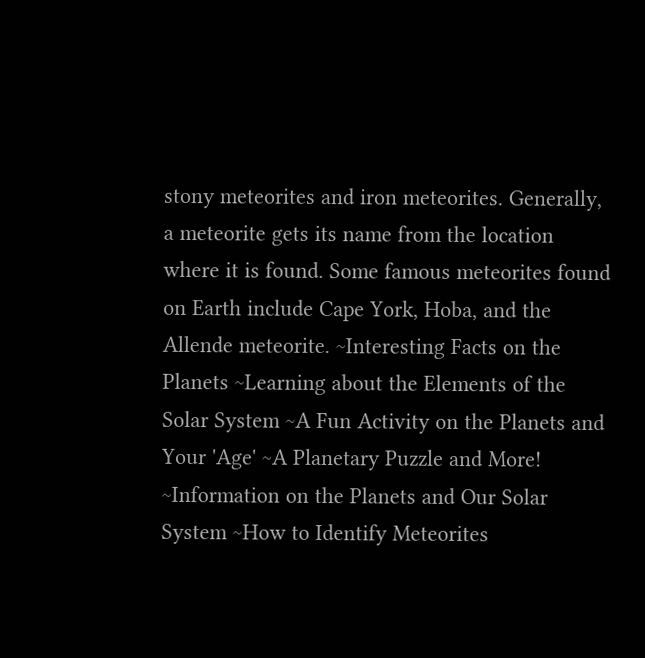stony meteorites and iron meteorites. Generally, a meteorite gets its name from the location where it is found. Some famous meteorites found on Earth include Cape York, Hoba, and the Allende meteorite. ~Interesting Facts on the Planets ~Learning about the Elements of the Solar System ~A Fun Activity on the Planets and Your 'Age' ~A Planetary Puzzle and More! ~Information on the Planets and Our Solar System ~How to Identify Meteorites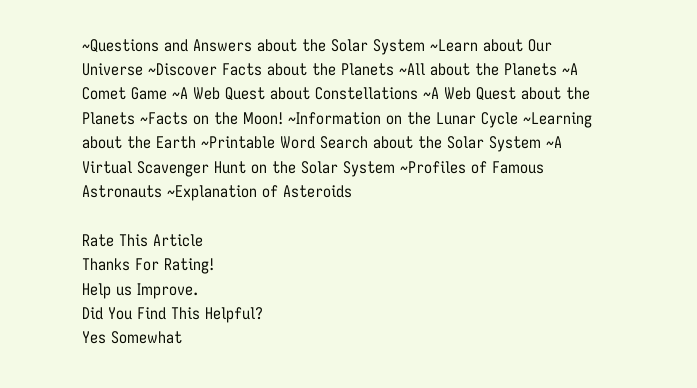~Questions and Answers about the Solar System ~Learn about Our Universe ~Discover Facts about the Planets ~All about the Planets ~A Comet Game ~A Web Quest about Constellations ~A Web Quest about the Planets ~Facts on the Moon! ~Information on the Lunar Cycle ~Learning about the Earth ~Printable Word Search about the Solar System ~A Virtual Scavenger Hunt on the Solar System ~Profiles of Famous Astronauts ~Explanation of Asteroids

Rate This Article
Thanks For Rating!
Help us Improve.
Did You Find This Helpful?
Yes Somewhat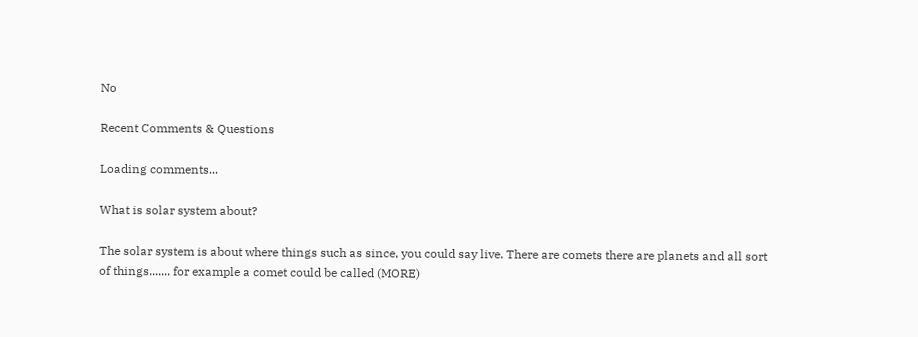No

Recent Comments & Questions

Loading comments...

What is solar system about?

The solar system is about where things such as since, you could say live. There are comets there are planets and all sort of things....... for example a comet could be called (MORE)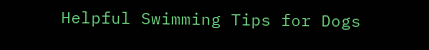Helpful Swimming Tips for Dogs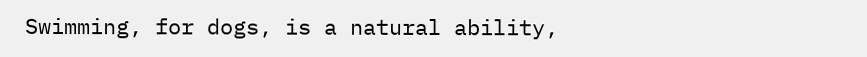Swimming, for dogs, is a natural ability,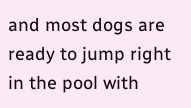and most dogs are ready to jump right in the pool with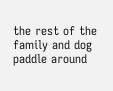the rest of the family and dog paddle around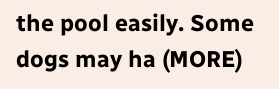the pool easily. Some dogs may ha (MORE)